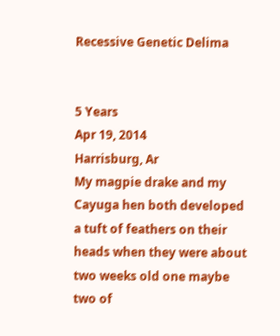Recessive Genetic Delima


5 Years
Apr 19, 2014
Harrisburg, Ar
My magpie drake and my Cayuga hen both developed a tuft of feathers on their heads when they were about two weeks old one maybe two of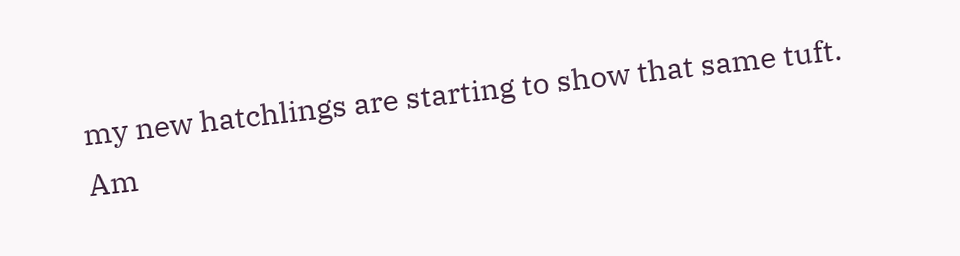my new hatchlings are starting to show that same tuft. Am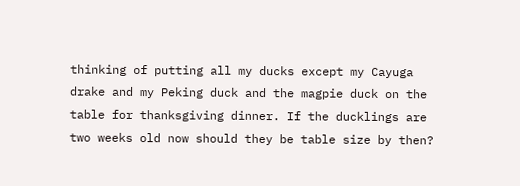thinking of putting all my ducks except my Cayuga drake and my Peking duck and the magpie duck on the table for thanksgiving dinner. If the ducklings are two weeks old now should they be table size by then?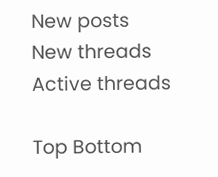New posts New threads Active threads

Top Bottom